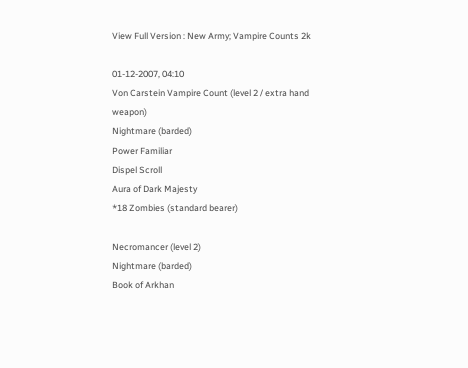View Full Version : New Army; Vampire Counts 2k

01-12-2007, 04:10
Von Carstein Vampire Count (level 2 / extra hand weapon)
Nightmare (barded)
Power Familiar
Dispel Scroll
Aura of Dark Majesty
*18 Zombies (standard bearer)

Necromancer (level 2)
Nightmare (barded)
Book of Arkhan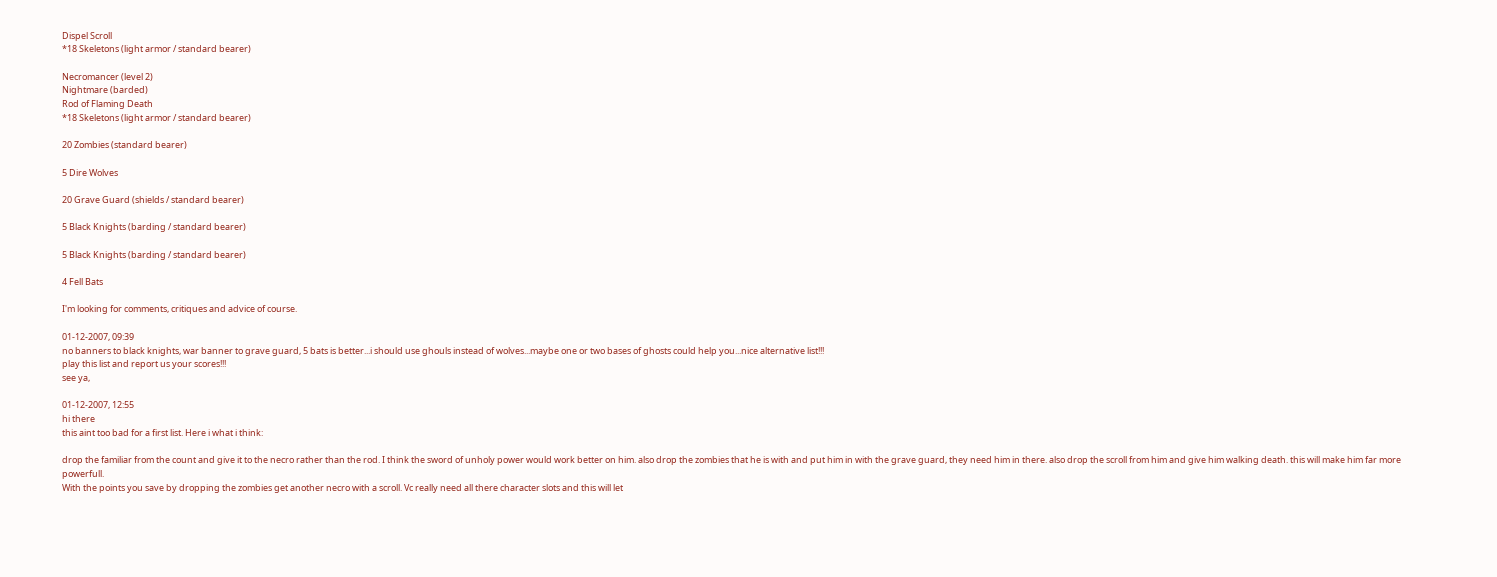Dispel Scroll
*18 Skeletons (light armor / standard bearer)

Necromancer (level 2)
Nightmare (barded)
Rod of Flaming Death
*18 Skeletons (light armor / standard bearer)

20 Zombies (standard bearer)

5 Dire Wolves

20 Grave Guard (shields / standard bearer)

5 Black Knights (barding / standard bearer)

5 Black Knights (barding / standard bearer)

4 Fell Bats

I'm looking for comments, critiques and advice of course.

01-12-2007, 09:39
no banners to black knights, war banner to grave guard, 5 bats is better...i should use ghouls instead of wolves...maybe one or two bases of ghosts could help you...nice alternative list!!!
play this list and report us your scores!!!
see ya,

01-12-2007, 12:55
hi there
this aint too bad for a first list. Here i what i think:

drop the familiar from the count and give it to the necro rather than the rod. I think the sword of unholy power would work better on him. also drop the zombies that he is with and put him in with the grave guard, they need him in there. also drop the scroll from him and give him walking death. this will make him far more powerfull.
With the points you save by dropping the zombies get another necro with a scroll. Vc really need all there character slots and this will let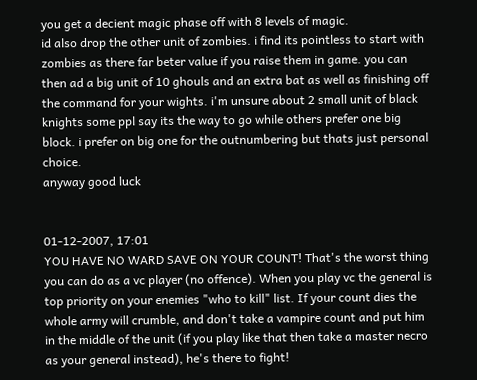you get a decient magic phase off with 8 levels of magic.
id also drop the other unit of zombies. i find its pointless to start with zombies as there far beter value if you raise them in game. you can then ad a big unit of 10 ghouls and an extra bat as well as finishing off the command for your wights. i'm unsure about 2 small unit of black knights some ppl say its the way to go while others prefer one big block. i prefer on big one for the outnumbering but thats just personal choice.
anyway good luck


01-12-2007, 17:01
YOU HAVE NO WARD SAVE ON YOUR COUNT! That's the worst thing you can do as a vc player (no offence). When you play vc the general is top priority on your enemies "who to kill" list. If your count dies the whole army will crumble, and don't take a vampire count and put him in the middle of the unit (if you play like that then take a master necro as your general instead), he's there to fight!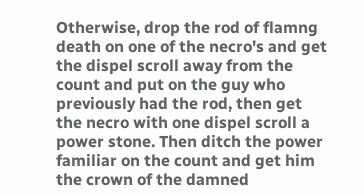Otherwise, drop the rod of flamng death on one of the necro's and get the dispel scroll away from the count and put on the guy who previously had the rod, then get the necro with one dispel scroll a power stone. Then ditch the power familiar on the count and get him the crown of the damned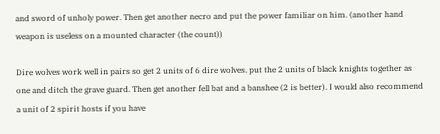and sword of unholy power. Then get another necro and put the power familiar on him. (another hand weapon is useless on a mounted character (the count))

Dire wolves work well in pairs so get 2 units of 6 dire wolves. put the 2 units of black knights together as one and ditch the grave guard. Then get another fell bat and a banshee (2 is better). I would also recommend a unit of 2 spirit hosts if you have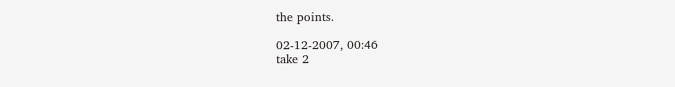the points.

02-12-2007, 00:46
take 2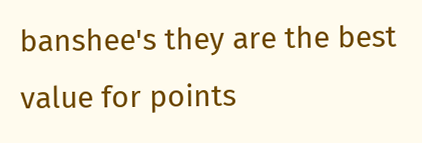banshee's they are the best value for points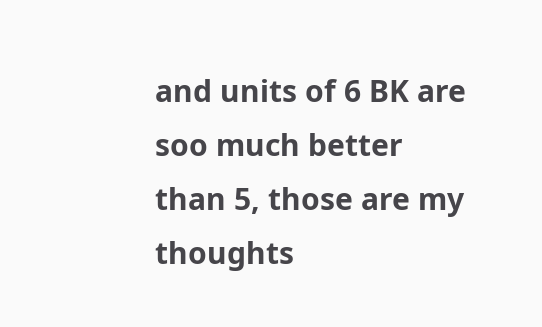and units of 6 BK are soo much better than 5, those are my thoughts